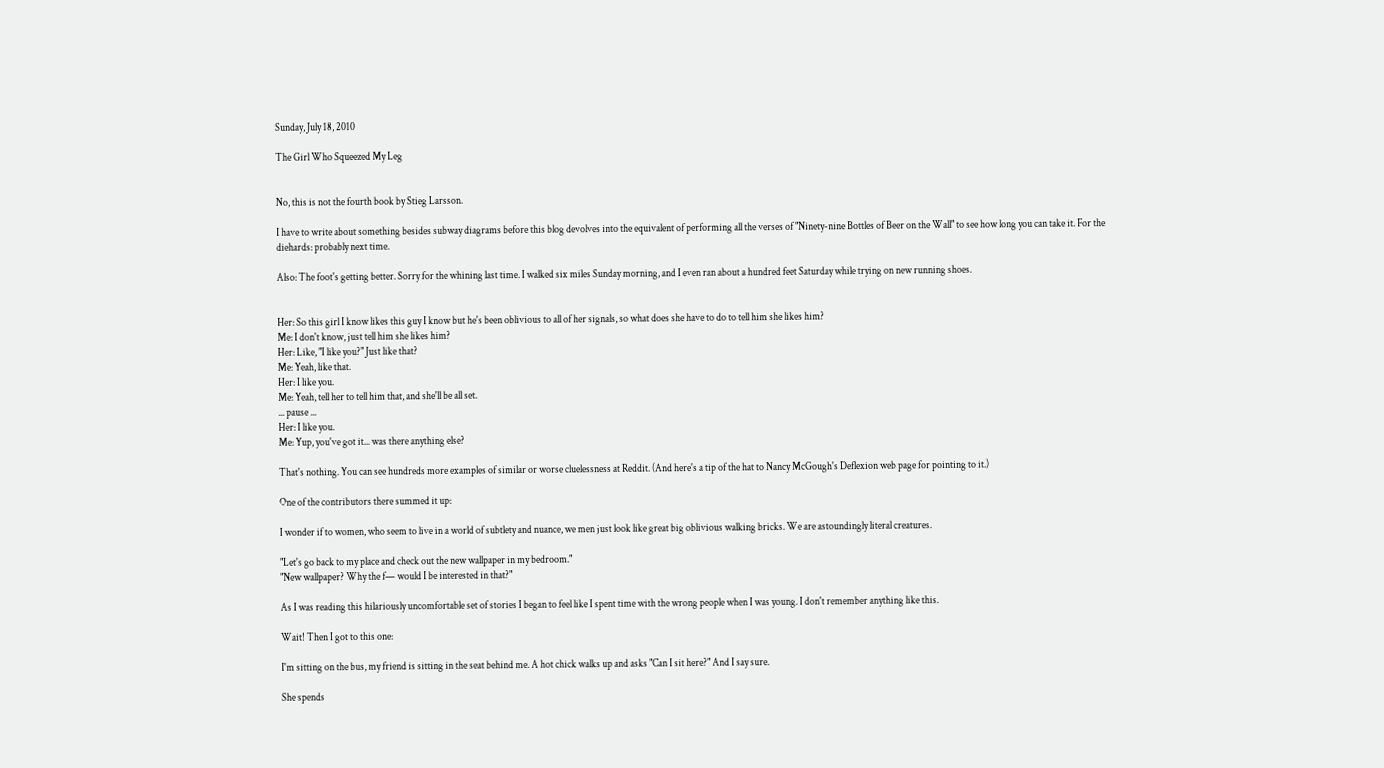Sunday, July 18, 2010

The Girl Who Squeezed My Leg


No, this is not the fourth book by Stieg Larsson.

I have to write about something besides subway diagrams before this blog devolves into the equivalent of performing all the verses of "Ninety-nine Bottles of Beer on the Wall" to see how long you can take it. For the diehards: probably next time.

Also: The foot's getting better. Sorry for the whining last time. I walked six miles Sunday morning, and I even ran about a hundred feet Saturday while trying on new running shoes.


Her: So this girl I know likes this guy I know but he's been oblivious to all of her signals, so what does she have to do to tell him she likes him?
Me: I don't know, just tell him she likes him?
Her: Like, "I like you?" Just like that?
Me: Yeah, like that.
Her: I like you.
Me: Yeah, tell her to tell him that, and she'll be all set.
... pause ...
Her: I like you.
Me: Yup, you've got it... was there anything else?

That's nothing. You can see hundreds more examples of similar or worse cluelessness at Reddit. (And here's a tip of the hat to Nancy McGough's Deflexion web page for pointing to it.)

One of the contributors there summed it up:

I wonder if to women, who seem to live in a world of subtlety and nuance, we men just look like great big oblivious walking bricks. We are astoundingly literal creatures.

"Let's go back to my place and check out the new wallpaper in my bedroom."
"New wallpaper? Why the f— would I be interested in that?"

As I was reading this hilariously uncomfortable set of stories I began to feel like I spent time with the wrong people when I was young. I don't remember anything like this.

Wait! Then I got to this one:

I'm sitting on the bus, my friend is sitting in the seat behind me. A hot chick walks up and asks "Can I sit here?" And I say sure.

She spends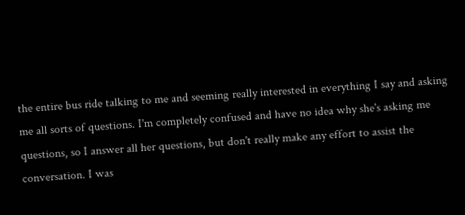the entire bus ride talking to me and seeming really interested in everything I say and asking me all sorts of questions. I'm completely confused and have no idea why she's asking me questions, so I answer all her questions, but don't really make any effort to assist the conversation. I was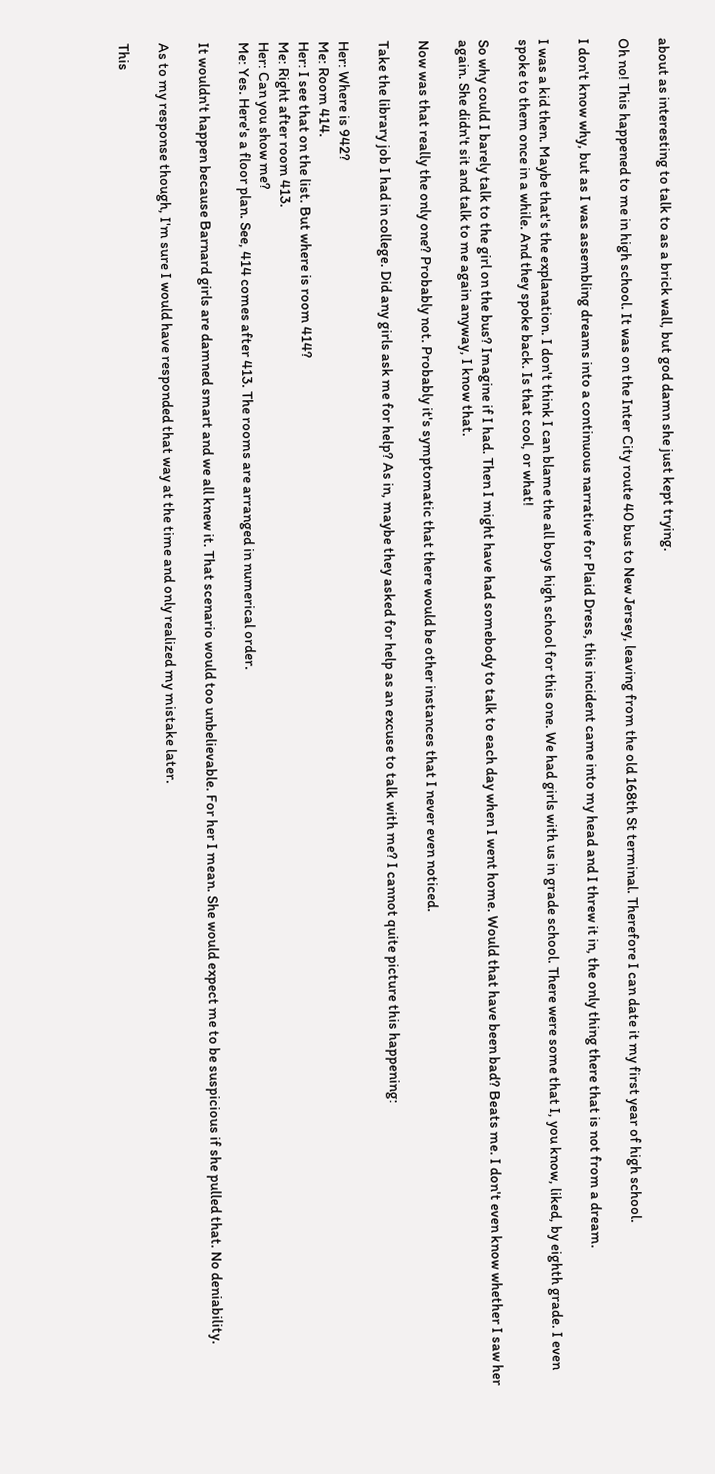about as interesting to talk to as a brick wall, but god damn she just kept trying.

Oh no! This happened to me in high school. It was on the Inter City route 40 bus to New Jersey, leaving from the old 168th St terminal. Therefore I can date it my first year of high school.

I don't know why, but as I was assembling dreams into a continuous narrative for Plaid Dress, this incident came into my head and I threw it in, the only thing there that is not from a dream.

I was a kid then. Maybe that's the explanation. I don't think I can blame the all boys high school for this one. We had girls with us in grade school. There were some that I, you know, liked, by eighth grade. I even spoke to them once in a while. And they spoke back. Is that cool, or what!

So why could I barely talk to the girl on the bus? Imagine if I had. Then I might have had somebody to talk to each day when I went home. Would that have been bad? Beats me. I don't even know whether I saw her again. She didn't sit and talk to me again anyway, I know that.

Now was that really the only one? Probably not. Probably it's symptomatic that there would be other instances that I never even noticed.

Take the library job I had in college. Did any girls ask me for help? As in, maybe they asked for help as an excuse to talk with me? I cannot quite picture this happening:

Her: Where is 942?
Me: Room 414.
Her: I see that on the list. But where is room 414?
Me: Right after room 413.
Her: Can you show me?
Me: Yes. Here's a floor plan. See, 414 comes after 413. The rooms are arranged in numerical order.

It wouldn't happen because Barnard girls are damned smart and we all knew it. That scenario would too unbelievable. For her I mean. She would expect me to be suspicious if she pulled that. No deniability.

As to my response though, I'm sure I would have responded that way at the time and only realized my mistake later.

This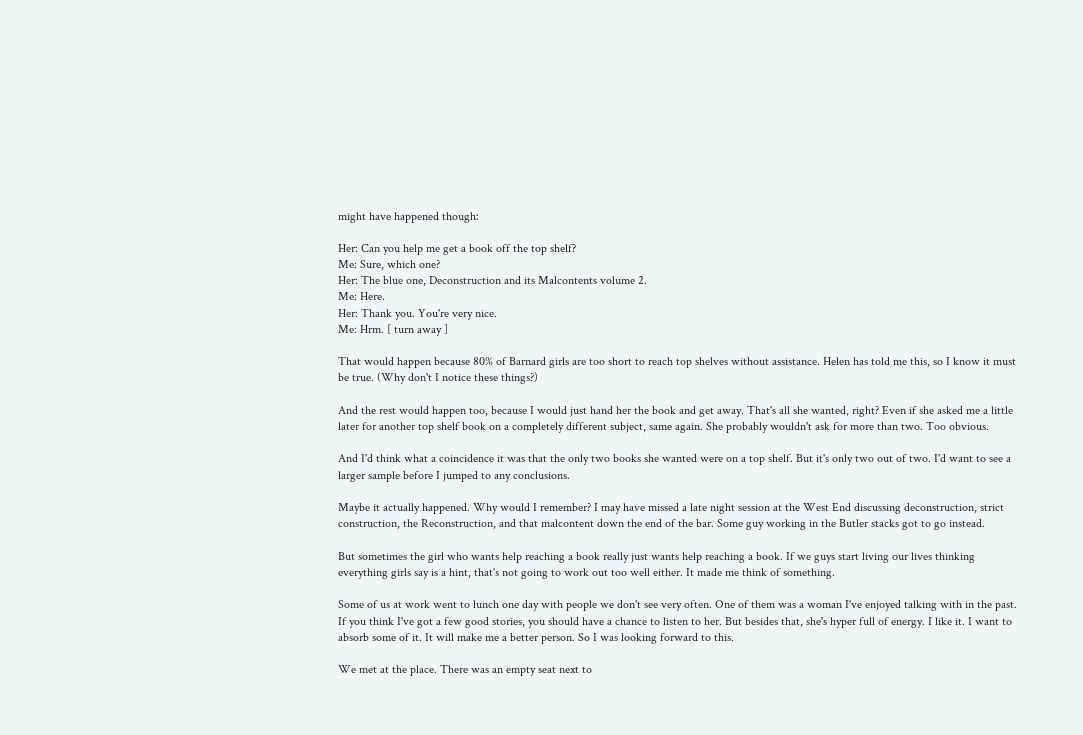might have happened though:

Her: Can you help me get a book off the top shelf?
Me: Sure, which one?
Her: The blue one, Deconstruction and its Malcontents volume 2.
Me: Here.
Her: Thank you. You're very nice.
Me: Hrm. [ turn away ]

That would happen because 80% of Barnard girls are too short to reach top shelves without assistance. Helen has told me this, so I know it must be true. (Why don't I notice these things?)

And the rest would happen too, because I would just hand her the book and get away. That's all she wanted, right? Even if she asked me a little later for another top shelf book on a completely different subject, same again. She probably wouldn't ask for more than two. Too obvious.

And I'd think what a coincidence it was that the only two books she wanted were on a top shelf. But it's only two out of two. I'd want to see a larger sample before I jumped to any conclusions.

Maybe it actually happened. Why would I remember? I may have missed a late night session at the West End discussing deconstruction, strict construction, the Reconstruction, and that malcontent down the end of the bar. Some guy working in the Butler stacks got to go instead.

But sometimes the girl who wants help reaching a book really just wants help reaching a book. If we guys start living our lives thinking everything girls say is a hint, that's not going to work out too well either. It made me think of something.

Some of us at work went to lunch one day with people we don't see very often. One of them was a woman I've enjoyed talking with in the past. If you think I've got a few good stories, you should have a chance to listen to her. But besides that, she's hyper full of energy. I like it. I want to absorb some of it. It will make me a better person. So I was looking forward to this.

We met at the place. There was an empty seat next to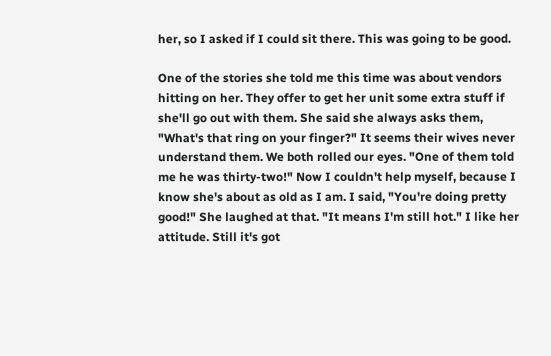her, so I asked if I could sit there. This was going to be good.

One of the stories she told me this time was about vendors hitting on her. They offer to get her unit some extra stuff if she'll go out with them. She said she always asks them, "What's that ring on your finger?" It seems their wives never understand them. We both rolled our eyes. "One of them told me he was thirty-two!" Now I couldn't help myself, because I know she's about as old as I am. I said, "You're doing pretty good!" She laughed at that. "It means I'm still hot." I like her attitude. Still it's got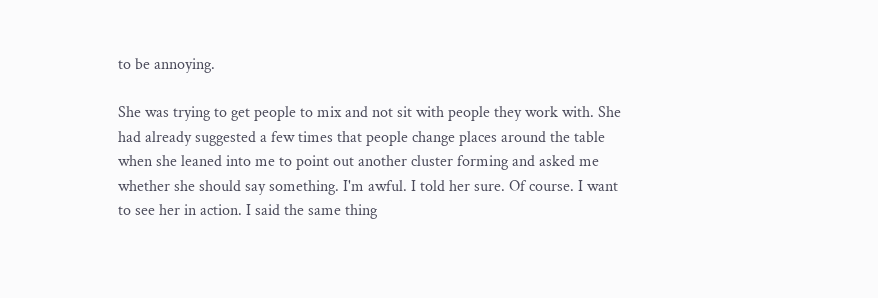to be annoying.

She was trying to get people to mix and not sit with people they work with. She had already suggested a few times that people change places around the table when she leaned into me to point out another cluster forming and asked me whether she should say something. I'm awful. I told her sure. Of course. I want to see her in action. I said the same thing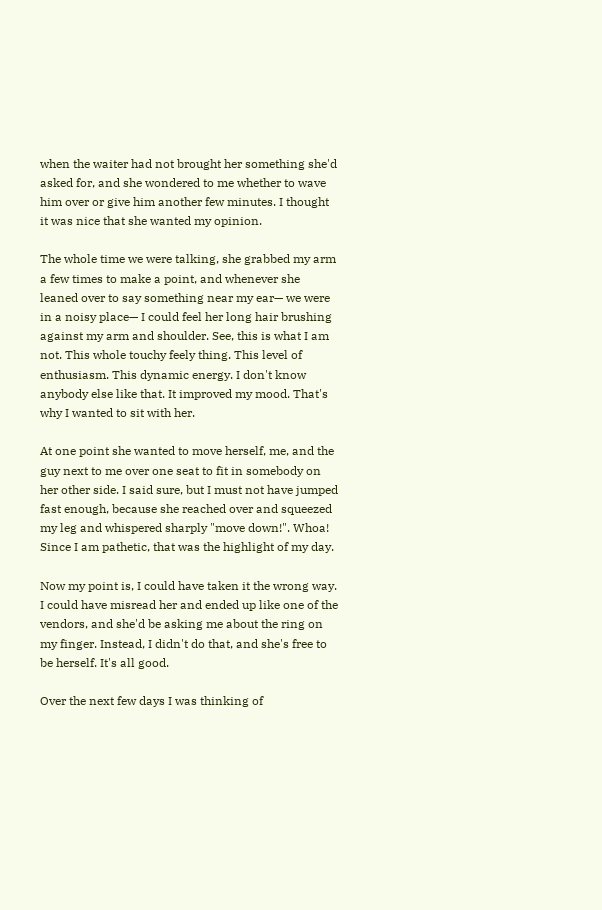when the waiter had not brought her something she'd asked for, and she wondered to me whether to wave him over or give him another few minutes. I thought it was nice that she wanted my opinion.

The whole time we were talking, she grabbed my arm a few times to make a point, and whenever she leaned over to say something near my ear— we were in a noisy place— I could feel her long hair brushing against my arm and shoulder. See, this is what I am not. This whole touchy feely thing. This level of enthusiasm. This dynamic energy. I don't know anybody else like that. It improved my mood. That's why I wanted to sit with her.

At one point she wanted to move herself, me, and the guy next to me over one seat to fit in somebody on her other side. I said sure, but I must not have jumped fast enough, because she reached over and squeezed my leg and whispered sharply "move down!". Whoa! Since I am pathetic, that was the highlight of my day.

Now my point is, I could have taken it the wrong way. I could have misread her and ended up like one of the vendors, and she'd be asking me about the ring on my finger. Instead, I didn't do that, and she's free to be herself. It's all good.

Over the next few days I was thinking of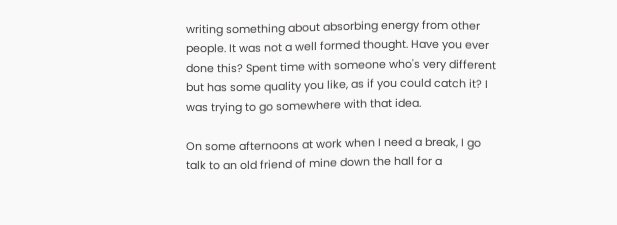writing something about absorbing energy from other people. It was not a well formed thought. Have you ever done this? Spent time with someone who's very different but has some quality you like, as if you could catch it? I was trying to go somewhere with that idea.

On some afternoons at work when I need a break, I go talk to an old friend of mine down the hall for a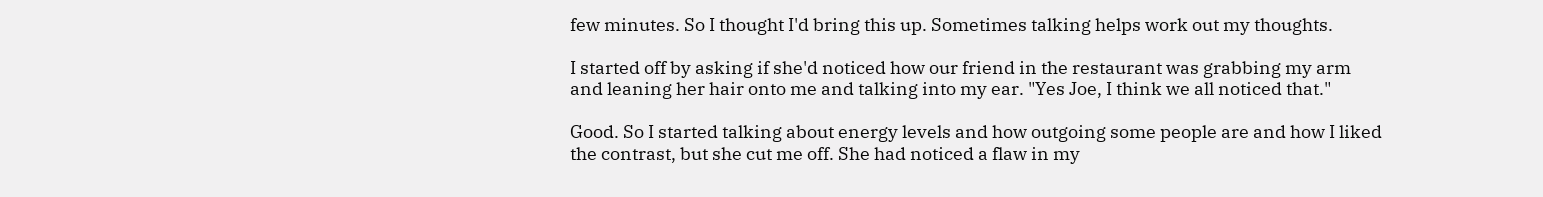few minutes. So I thought I'd bring this up. Sometimes talking helps work out my thoughts.

I started off by asking if she'd noticed how our friend in the restaurant was grabbing my arm and leaning her hair onto me and talking into my ear. "Yes Joe, I think we all noticed that."

Good. So I started talking about energy levels and how outgoing some people are and how I liked the contrast, but she cut me off. She had noticed a flaw in my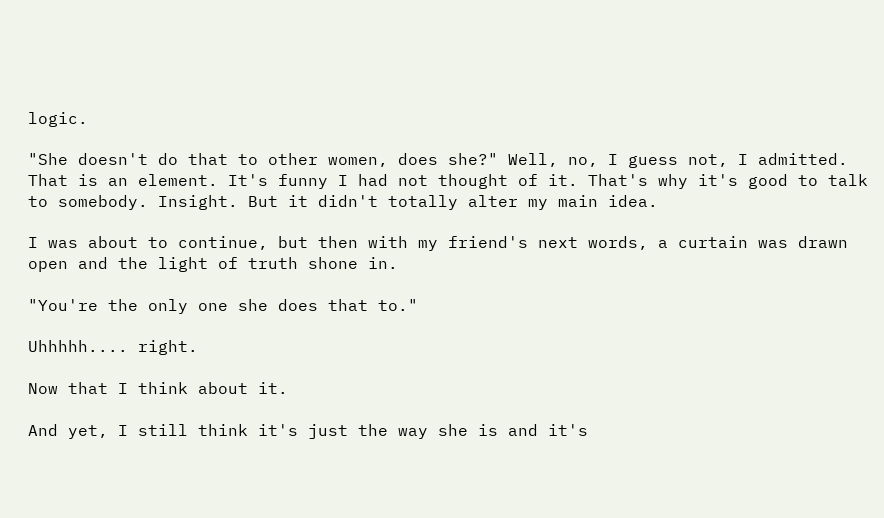logic.

"She doesn't do that to other women, does she?" Well, no, I guess not, I admitted. That is an element. It's funny I had not thought of it. That's why it's good to talk to somebody. Insight. But it didn't totally alter my main idea.

I was about to continue, but then with my friend's next words, a curtain was drawn open and the light of truth shone in.

"You're the only one she does that to."

Uhhhhh.... right.

Now that I think about it.

And yet, I still think it's just the way she is and it's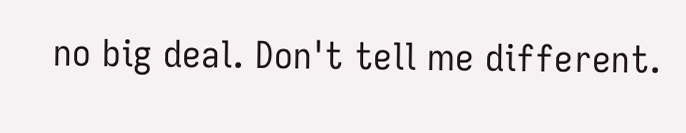no big deal. Don't tell me different.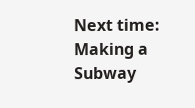Next time: Making a Subway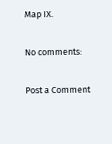Map IX.

No comments:

Post a Comment